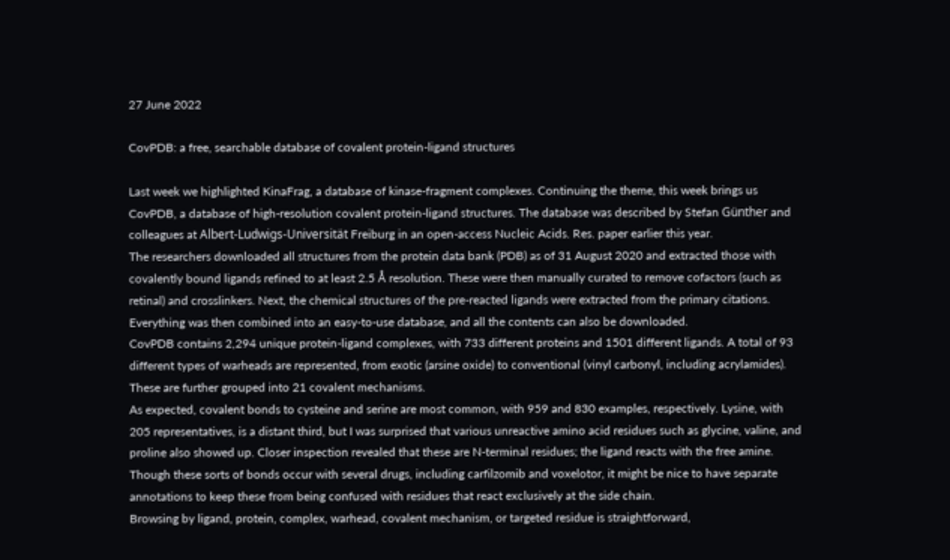27 June 2022

CovPDB: a free, searchable database of covalent protein-ligand structures

Last week we highlighted KinaFrag, a database of kinase-fragment complexes. Continuing the theme, this week brings us CovPDB, a database of high-resolution covalent protein-ligand structures. The database was described by Stefan Günther and colleagues at Albert-Ludwigs-Universität Freiburg in an open-access Nucleic Acids. Res. paper earlier this year.
The researchers downloaded all structures from the protein data bank (PDB) as of 31 August 2020 and extracted those with covalently bound ligands refined to at least 2.5 Å resolution. These were then manually curated to remove cofactors (such as retinal) and crosslinkers. Next, the chemical structures of the pre-reacted ligands were extracted from the primary citations. Everything was then combined into an easy-to-use database, and all the contents can also be downloaded.
CovPDB contains 2,294 unique protein-ligand complexes, with 733 different proteins and 1501 different ligands. A total of 93 different types of warheads are represented, from exotic (arsine oxide) to conventional (vinyl carbonyl, including acrylamides). These are further grouped into 21 covalent mechanisms.
As expected, covalent bonds to cysteine and serine are most common, with 959 and 830 examples, respectively. Lysine, with 205 representatives, is a distant third, but I was surprised that various unreactive amino acid residues such as glycine, valine, and proline also showed up. Closer inspection revealed that these are N-terminal residues; the ligand reacts with the free amine. Though these sorts of bonds occur with several drugs, including carfilzomib and voxelotor, it might be nice to have separate annotations to keep these from being confused with residues that react exclusively at the side chain.
Browsing by ligand, protein, complex, warhead, covalent mechanism, or targeted residue is straightforward,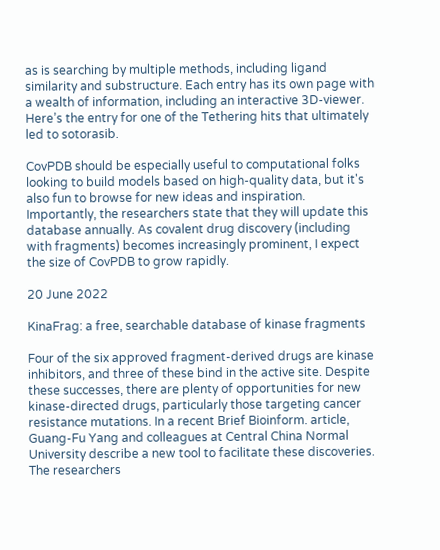as is searching by multiple methods, including ligand similarity and substructure. Each entry has its own page with a wealth of information, including an interactive 3D-viewer. Here’s the entry for one of the Tethering hits that ultimately led to sotorasib.

CovPDB should be especially useful to computational folks looking to build models based on high-quality data, but it's also fun to browse for new ideas and inspiration.
Importantly, the researchers state that they will update this database annually. As covalent drug discovery (including with fragments) becomes increasingly prominent, I expect the size of CovPDB to grow rapidly.

20 June 2022

KinaFrag: a free, searchable database of kinase fragments

Four of the six approved fragment-derived drugs are kinase inhibitors, and three of these bind in the active site. Despite these successes, there are plenty of opportunities for new kinase-directed drugs, particularly those targeting cancer resistance mutations. In a recent Brief Bioinform. article, Guang-Fu Yang and colleagues at Central China Normal University describe a new tool to facilitate these discoveries.
The researchers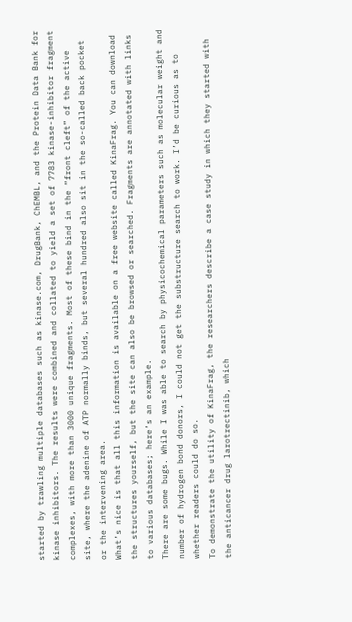started by trawling multiple databases such as kinase.com, DrugBank, ChEMBL, and the Protein Data Bank for kinase inhibitors. The results were combined and collated to yield a set of 7783 kinase-inhibitor fragment complexes, with more than 3000 unique fragments. Most of these bind in the “front cleft” of the active site, where the adenine of ATP normally binds, but several hundred also sit in the so-called back pocket or the intervening area.
What’s nice is that all this information is available on a free website called KinaFrag. You can download the structures yourself, but the site can also be browsed or searched. Fragments are annotated with links to various databases; here’s an example.
There are some bugs. While I was able to search by physicochemical parameters such as molecular weight and number of hydrogen bond donors, I could not get the substructure search to work. I’d be curious as to whether readers could do so.
To demonstrate the utility of KinaFrag, the researchers describe a case study in which they started with the anticancer drug larotrectinib, which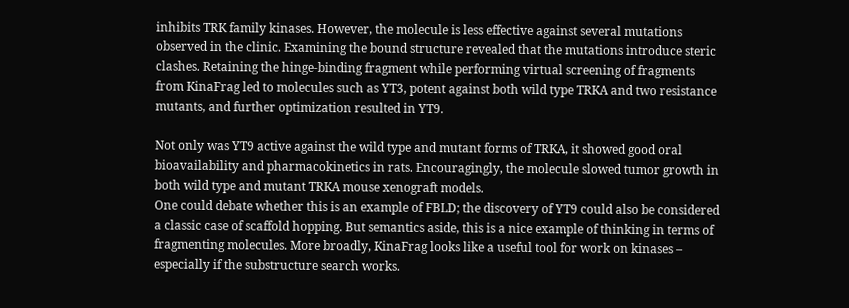inhibits TRK family kinases. However, the molecule is less effective against several mutations observed in the clinic. Examining the bound structure revealed that the mutations introduce steric clashes. Retaining the hinge-binding fragment while performing virtual screening of fragments from KinaFrag led to molecules such as YT3, potent against both wild type TRKA and two resistance mutants, and further optimization resulted in YT9.

Not only was YT9 active against the wild type and mutant forms of TRKA, it showed good oral bioavailability and pharmacokinetics in rats. Encouragingly, the molecule slowed tumor growth in both wild type and mutant TRKA mouse xenograft models.
One could debate whether this is an example of FBLD; the discovery of YT9 could also be considered a classic case of scaffold hopping. But semantics aside, this is a nice example of thinking in terms of fragmenting molecules. More broadly, KinaFrag looks like a useful tool for work on kinases – especially if the substructure search works.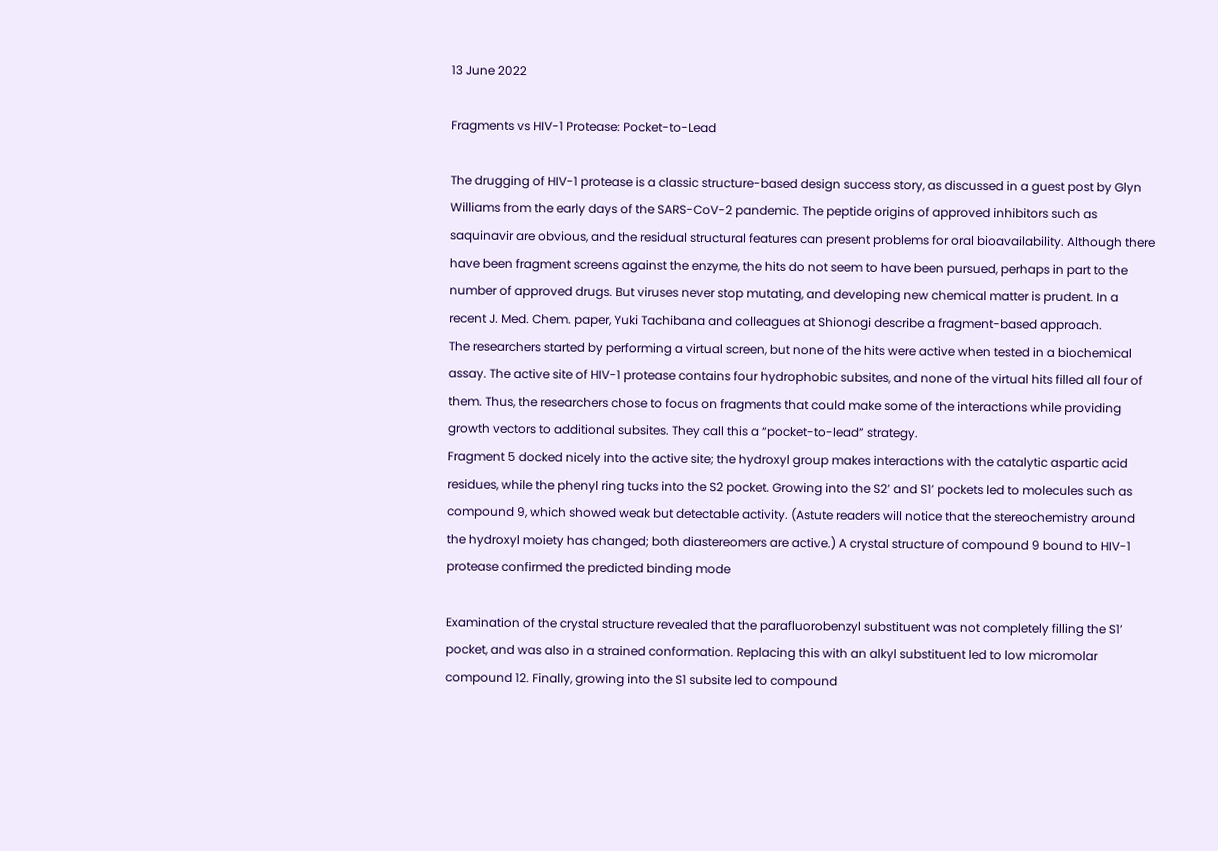13 June 2022

Fragments vs HIV-1 Protease: Pocket-to-Lead

The drugging of HIV-1 protease is a classic structure-based design success story, as discussed in a guest post by Glyn Williams from the early days of the SARS-CoV-2 pandemic. The peptide origins of approved inhibitors such as saquinavir are obvious, and the residual structural features can present problems for oral bioavailability. Although there have been fragment screens against the enzyme, the hits do not seem to have been pursued, perhaps in part to the number of approved drugs. But viruses never stop mutating, and developing new chemical matter is prudent. In a recent J. Med. Chem. paper, Yuki Tachibana and colleagues at Shionogi describe a fragment-based approach.
The researchers started by performing a virtual screen, but none of the hits were active when tested in a biochemical assay. The active site of HIV-1 protease contains four hydrophobic subsites, and none of the virtual hits filled all four of them. Thus, the researchers chose to focus on fragments that could make some of the interactions while providing growth vectors to additional subsites. They call this a “pocket-to-lead” strategy.
Fragment 5 docked nicely into the active site; the hydroxyl group makes interactions with the catalytic aspartic acid residues, while the phenyl ring tucks into the S2 pocket. Growing into the S2’ and S1’ pockets led to molecules such as compound 9, which showed weak but detectable activity. (Astute readers will notice that the stereochemistry around the hydroxyl moiety has changed; both diastereomers are active.) A crystal structure of compound 9 bound to HIV-1 protease confirmed the predicted binding mode

Examination of the crystal structure revealed that the parafluorobenzyl substituent was not completely filling the S1’ pocket, and was also in a strained conformation. Replacing this with an alkyl substituent led to low micromolar compound 12. Finally, growing into the S1 subsite led to compound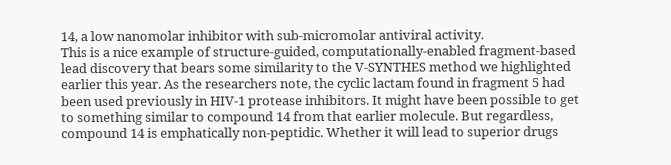14, a low nanomolar inhibitor with sub-micromolar antiviral activity.
This is a nice example of structure-guided, computationally-enabled fragment-based lead discovery that bears some similarity to the V-SYNTHES method we highlighted earlier this year. As the researchers note, the cyclic lactam found in fragment 5 had been used previously in HIV-1 protease inhibitors. It might have been possible to get to something similar to compound 14 from that earlier molecule. But regardless, compound 14 is emphatically non-peptidic. Whether it will lead to superior drugs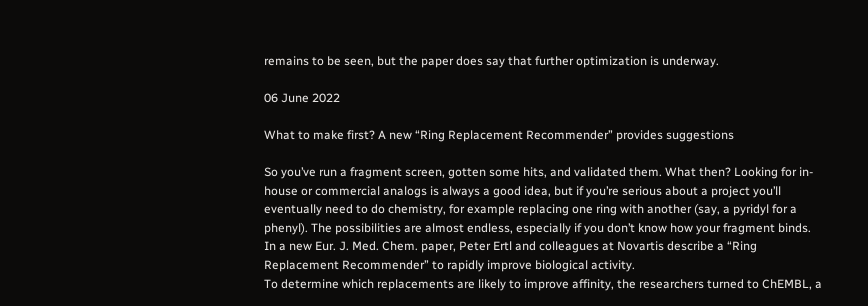remains to be seen, but the paper does say that further optimization is underway.

06 June 2022

What to make first? A new “Ring Replacement Recommender” provides suggestions

So you’ve run a fragment screen, gotten some hits, and validated them. What then? Looking for in-house or commercial analogs is always a good idea, but if you’re serious about a project you’ll eventually need to do chemistry, for example replacing one ring with another (say, a pyridyl for a phenyl). The possibilities are almost endless, especially if you don’t know how your fragment binds. In a new Eur. J. Med. Chem. paper, Peter Ertl and colleagues at Novartis describe a “Ring Replacement Recommender” to rapidly improve biological activity.
To determine which replacements are likely to improve affinity, the researchers turned to ChEMBL, a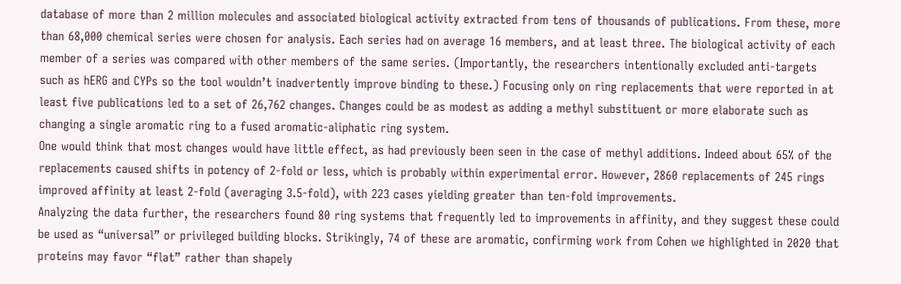database of more than 2 million molecules and associated biological activity extracted from tens of thousands of publications. From these, more than 68,000 chemical series were chosen for analysis. Each series had on average 16 members, and at least three. The biological activity of each member of a series was compared with other members of the same series. (Importantly, the researchers intentionally excluded anti-targets such as hERG and CYPs so the tool wouldn’t inadvertently improve binding to these.) Focusing only on ring replacements that were reported in at least five publications led to a set of 26,762 changes. Changes could be as modest as adding a methyl substituent or more elaborate such as changing a single aromatic ring to a fused aromatic-aliphatic ring system.
One would think that most changes would have little effect, as had previously been seen in the case of methyl additions. Indeed about 65% of the replacements caused shifts in potency of 2-fold or less, which is probably within experimental error. However, 2860 replacements of 245 rings improved affinity at least 2-fold (averaging 3.5-fold), with 223 cases yielding greater than ten-fold improvements.
Analyzing the data further, the researchers found 80 ring systems that frequently led to improvements in affinity, and they suggest these could be used as “universal” or privileged building blocks. Strikingly, 74 of these are aromatic, confirming work from Cohen we highlighted in 2020 that proteins may favor “flat” rather than shapely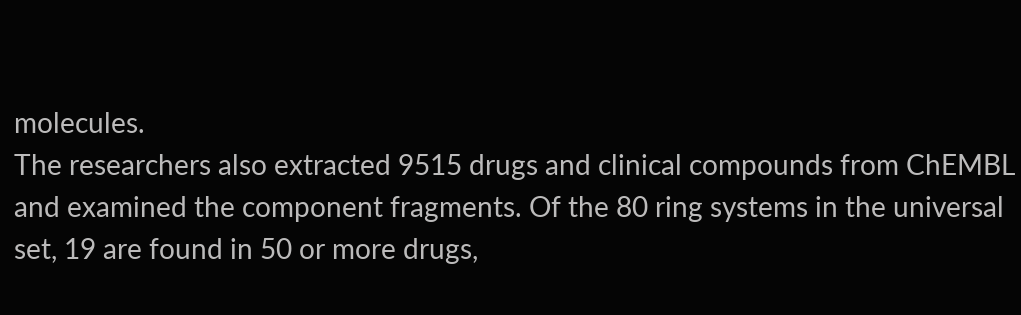molecules.
The researchers also extracted 9515 drugs and clinical compounds from ChEMBL and examined the component fragments. Of the 80 ring systems in the universal set, 19 are found in 50 or more drugs,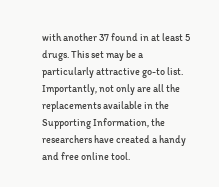with another 37 found in at least 5 drugs. This set may be a particularly attractive go-to list.
Importantly, not only are all the replacements available in the Supporting Information, the researchers have created a handy and free online tool.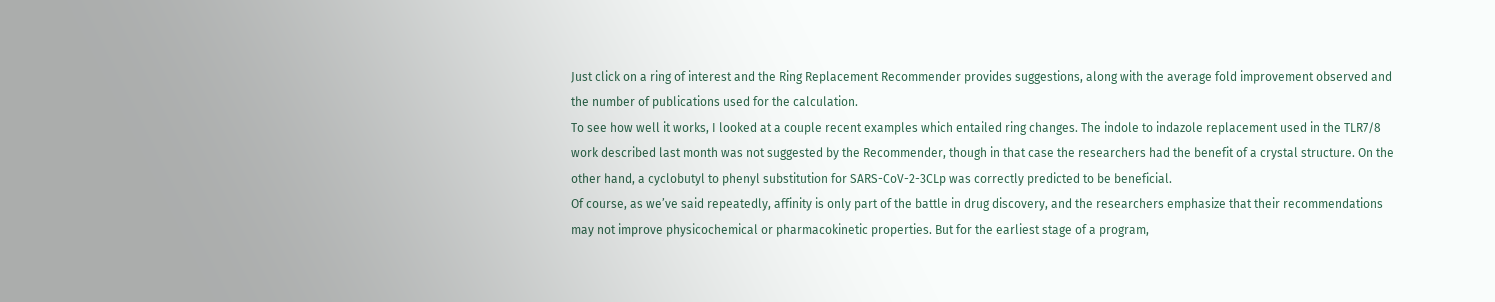Just click on a ring of interest and the Ring Replacement Recommender provides suggestions, along with the average fold improvement observed and the number of publications used for the calculation.
To see how well it works, I looked at a couple recent examples which entailed ring changes. The indole to indazole replacement used in the TLR7/8 work described last month was not suggested by the Recommender, though in that case the researchers had the benefit of a crystal structure. On the other hand, a cyclobutyl to phenyl substitution for SARS-CoV-2-3CLp was correctly predicted to be beneficial.
Of course, as we’ve said repeatedly, affinity is only part of the battle in drug discovery, and the researchers emphasize that their recommendations may not improve physicochemical or pharmacokinetic properties. But for the earliest stage of a program,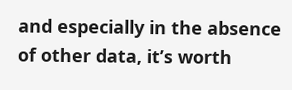and especially in the absence of other data, it’s worth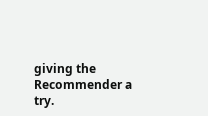giving the Recommender a try.